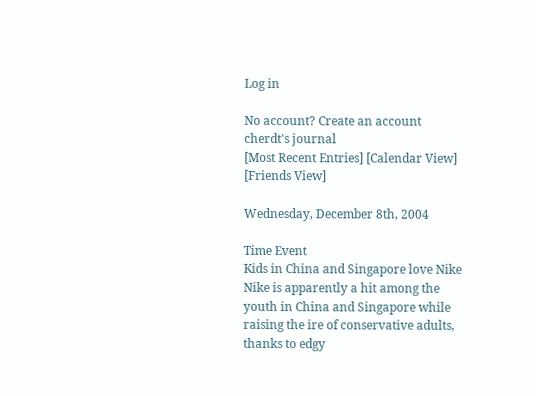Log in

No account? Create an account
cherdt's journal
[Most Recent Entries] [Calendar View] [Friends View]

Wednesday, December 8th, 2004

Time Event
Kids in China and Singapore love Nike
Nike is apparently a hit among the youth in China and Singapore while raising the ire of conservative adults, thanks to edgy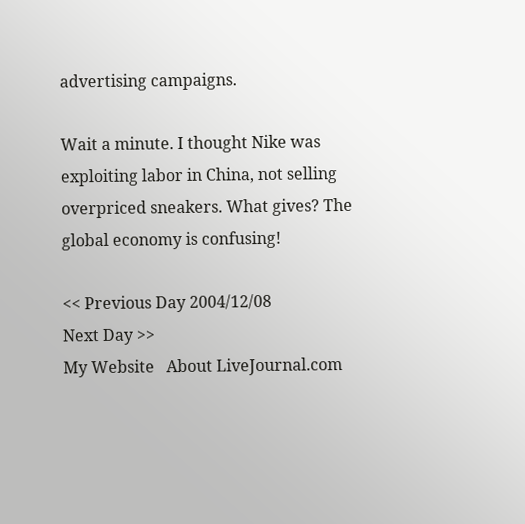advertising campaigns.

Wait a minute. I thought Nike was exploiting labor in China, not selling overpriced sneakers. What gives? The global economy is confusing!

<< Previous Day 2004/12/08
Next Day >>
My Website   About LiveJournal.com